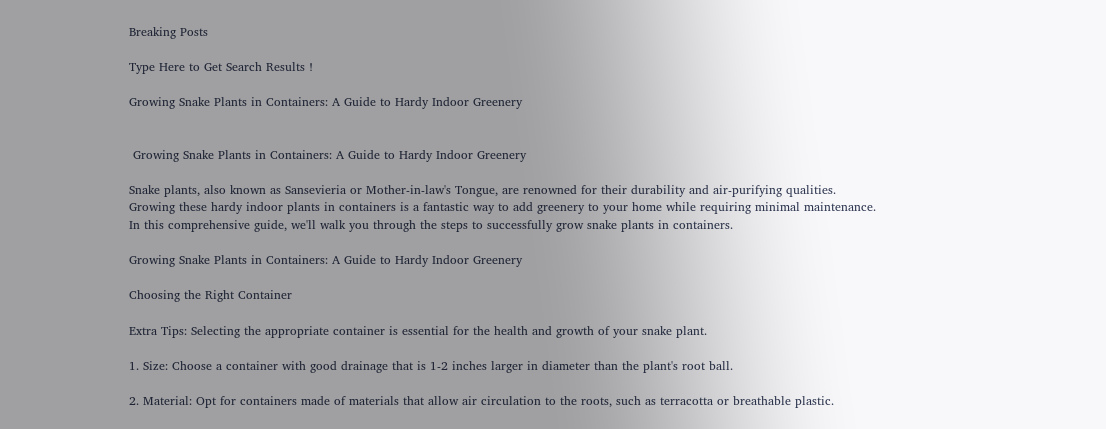Breaking Posts

Type Here to Get Search Results !

Growing Snake Plants in Containers: A Guide to Hardy Indoor Greenery


 Growing Snake Plants in Containers: A Guide to Hardy Indoor Greenery

Snake plants, also known as Sansevieria or Mother-in-law's Tongue, are renowned for their durability and air-purifying qualities. Growing these hardy indoor plants in containers is a fantastic way to add greenery to your home while requiring minimal maintenance. In this comprehensive guide, we'll walk you through the steps to successfully grow snake plants in containers.

Growing Snake Plants in Containers: A Guide to Hardy Indoor Greenery

Choosing the Right Container

Extra Tips: Selecting the appropriate container is essential for the health and growth of your snake plant.

1. Size: Choose a container with good drainage that is 1-2 inches larger in diameter than the plant's root ball.

2. Material: Opt for containers made of materials that allow air circulation to the roots, such as terracotta or breathable plastic.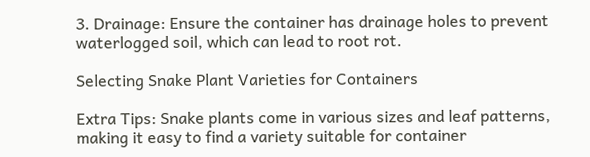3. Drainage: Ensure the container has drainage holes to prevent waterlogged soil, which can lead to root rot.

Selecting Snake Plant Varieties for Containers

Extra Tips: Snake plants come in various sizes and leaf patterns, making it easy to find a variety suitable for container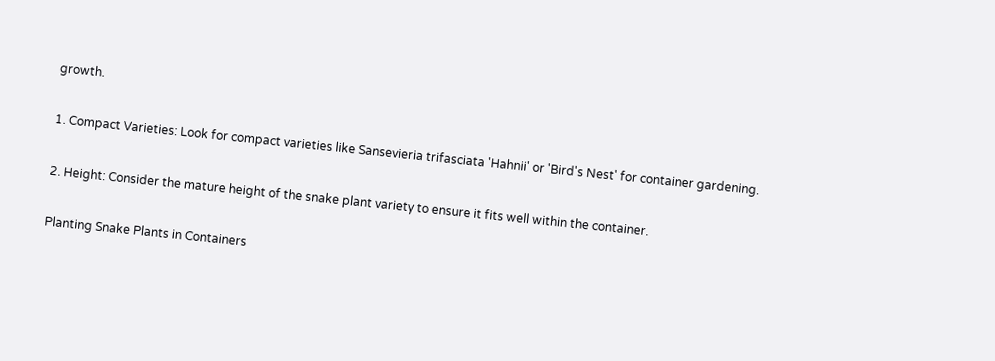growth.

1. Compact Varieties: Look for compact varieties like Sansevieria trifasciata 'Hahnii' or 'Bird's Nest' for container gardening.

2. Height: Consider the mature height of the snake plant variety to ensure it fits well within the container.

Planting Snake Plants in Containers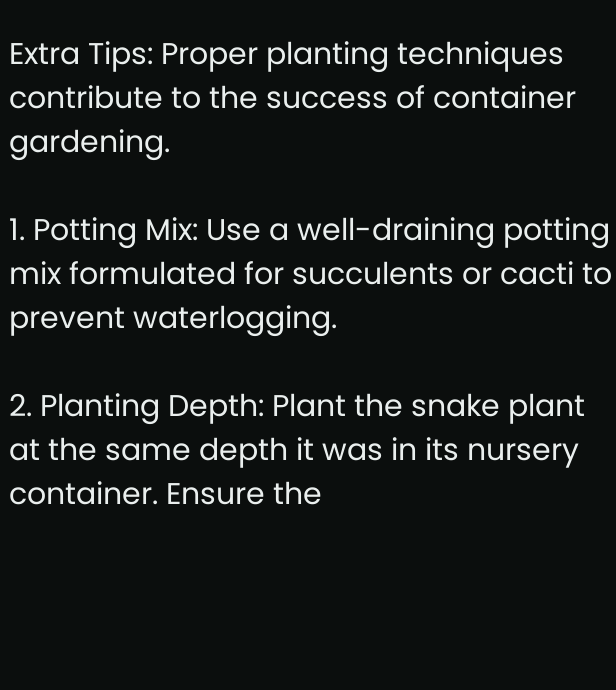Extra Tips: Proper planting techniques contribute to the success of container gardening.

1. Potting Mix: Use a well-draining potting mix formulated for succulents or cacti to prevent waterlogging.

2. Planting Depth: Plant the snake plant at the same depth it was in its nursery container. Ensure the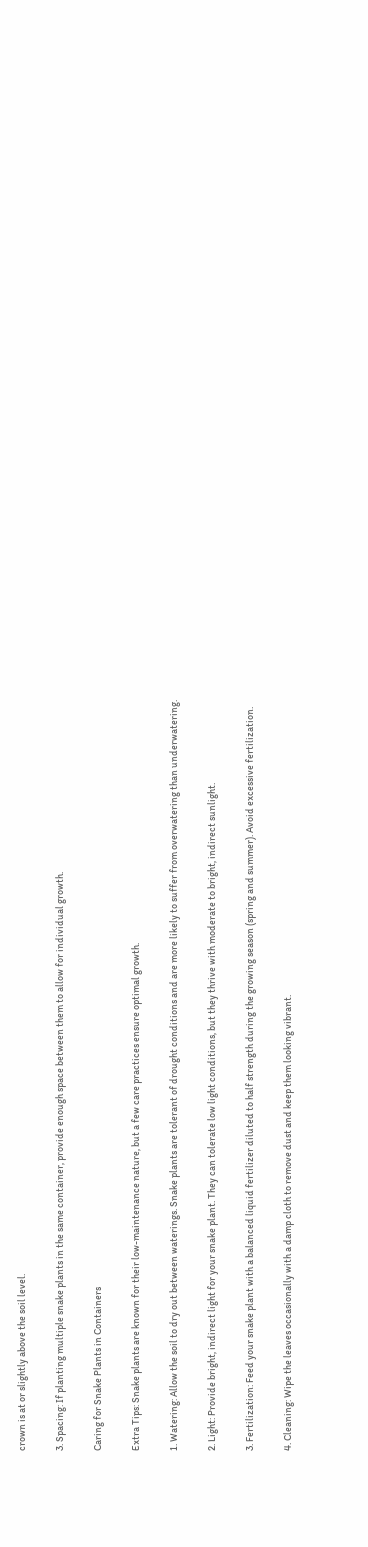crown is at or slightly above the soil level.

3. Spacing: If planting multiple snake plants in the same container, provide enough space between them to allow for individual growth.

Caring for Snake Plants in Containers

Extra Tips: Snake plants are known for their low-maintenance nature, but a few care practices ensure optimal growth.

1. Watering: Allow the soil to dry out between waterings. Snake plants are tolerant of drought conditions and are more likely to suffer from overwatering than underwatering.

2. Light: Provide bright, indirect light for your snake plant. They can tolerate low light conditions, but they thrive with moderate to bright, indirect sunlight.

3. Fertilization: Feed your snake plant with a balanced liquid fertilizer diluted to half strength during the growing season (spring and summer). Avoid excessive fertilization.

4. Cleaning: Wipe the leaves occasionally with a damp cloth to remove dust and keep them looking vibrant.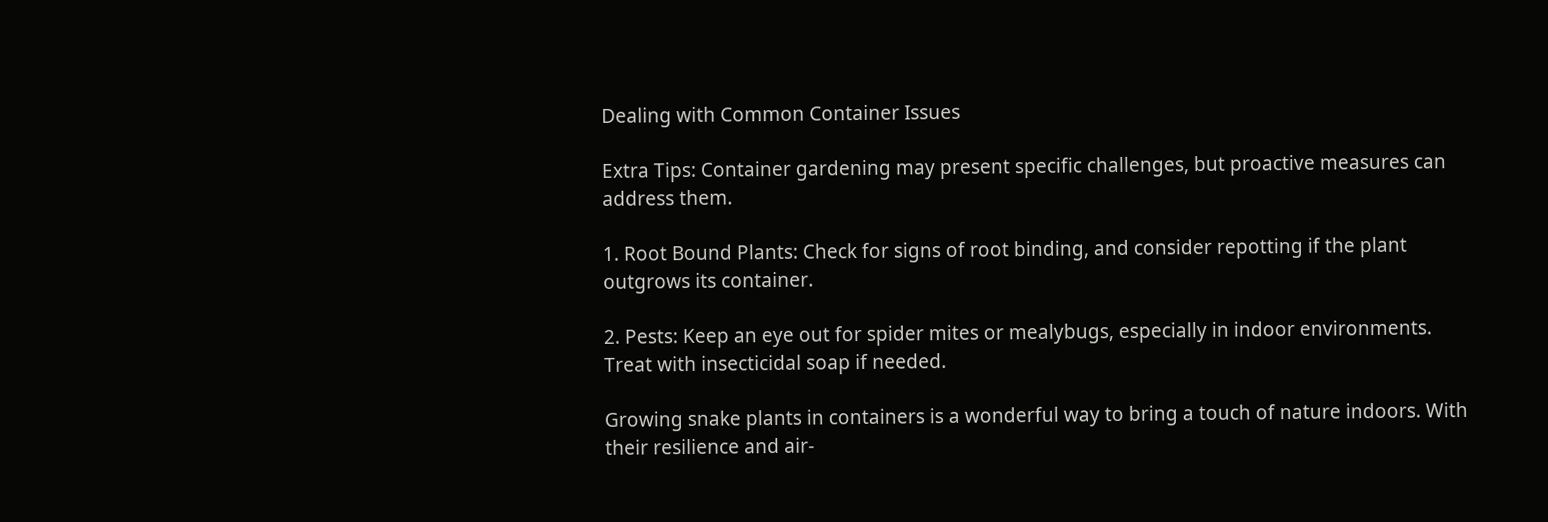Dealing with Common Container Issues

Extra Tips: Container gardening may present specific challenges, but proactive measures can address them.

1. Root Bound Plants: Check for signs of root binding, and consider repotting if the plant outgrows its container.

2. Pests: Keep an eye out for spider mites or mealybugs, especially in indoor environments. Treat with insecticidal soap if needed.

Growing snake plants in containers is a wonderful way to bring a touch of nature indoors. With their resilience and air-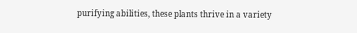purifying abilities, these plants thrive in a variety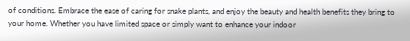of conditions. Embrace the ease of caring for snake plants, and enjoy the beauty and health benefits they bring to your home. Whether you have limited space or simply want to enhance your indoor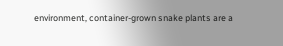environment, container-grown snake plants are a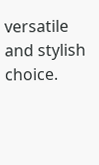versatile and stylish choice.